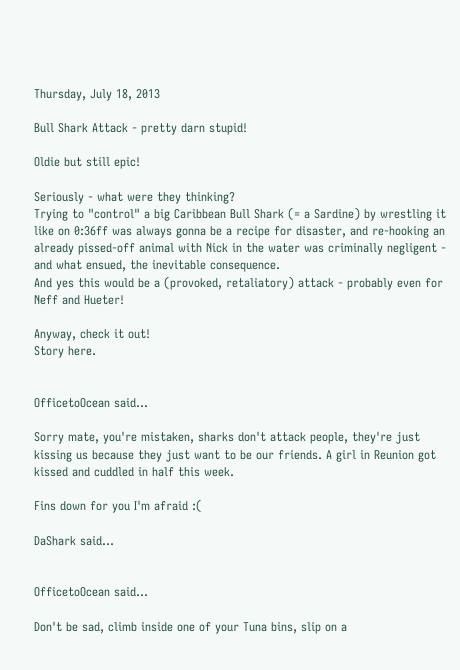Thursday, July 18, 2013

Bull Shark Attack - pretty darn stupid!

Oldie but still epic!

Seriously - what were they thinking?
Trying to "control" a big Caribbean Bull Shark (= a Sardine) by wrestling it like on 0:36ff was always gonna be a recipe for disaster, and re-hooking an already pissed-off animal with Nick in the water was criminally negligent - and what ensued, the inevitable consequence.
And yes this would be a (provoked, retaliatory) attack - probably even for Neff and Hueter!

Anyway, check it out!
Story here.


OfficetoOcean said...

Sorry mate, you're mistaken, sharks don't attack people, they're just kissing us because they just want to be our friends. A girl in Reunion got kissed and cuddled in half this week.

Fins down for you I'm afraid :(

DaShark said...


OfficetoOcean said...

Don't be sad, climb inside one of your Tuna bins, slip on a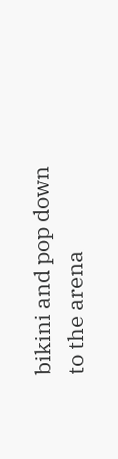bikini and pop down to the arena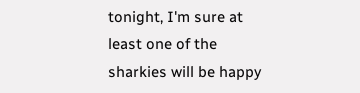tonight, I'm sure at least one of the sharkies will be happy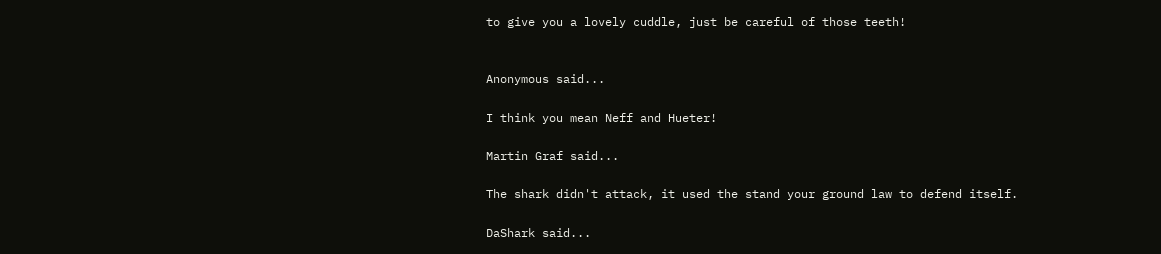to give you a lovely cuddle, just be careful of those teeth!


Anonymous said...

I think you mean Neff and Hueter!

Martin Graf said...

The shark didn't attack, it used the stand your ground law to defend itself.

DaShark said...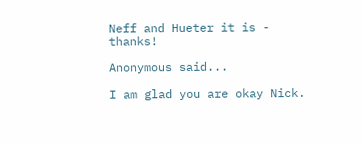Neff and Hueter it is - thanks!

Anonymous said...

I am glad you are okay Nick.